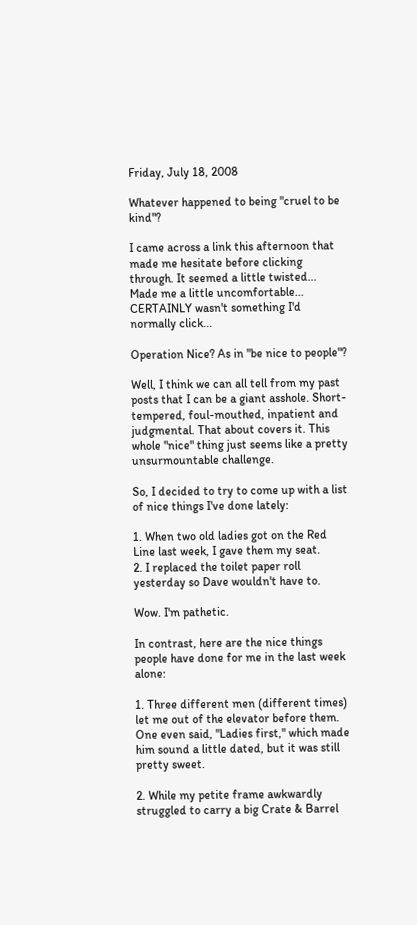Friday, July 18, 2008

Whatever happened to being "cruel to be kind"?

I came across a link this afternoon that made me hesitate before clicking through. It seemed a little twisted... Made me a little uncomfortable... CERTAINLY wasn't something I'd normally click...

Operation Nice? As in "be nice to people"?

Well, I think we can all tell from my past posts that I can be a giant asshole. Short-tempered, foul-mouthed, inpatient and judgmental. That about covers it. This whole "nice" thing just seems like a pretty unsurmountable challenge.

So, I decided to try to come up with a list of nice things I've done lately:

1. When two old ladies got on the Red Line last week, I gave them my seat.
2. I replaced the toilet paper roll yesterday so Dave wouldn't have to.

Wow. I'm pathetic.

In contrast, here are the nice things people have done for me in the last week alone:

1. Three different men (different times) let me out of the elevator before them. One even said, "Ladies first," which made him sound a little dated, but it was still pretty sweet.

2. While my petite frame awkwardly struggled to carry a big Crate & Barrel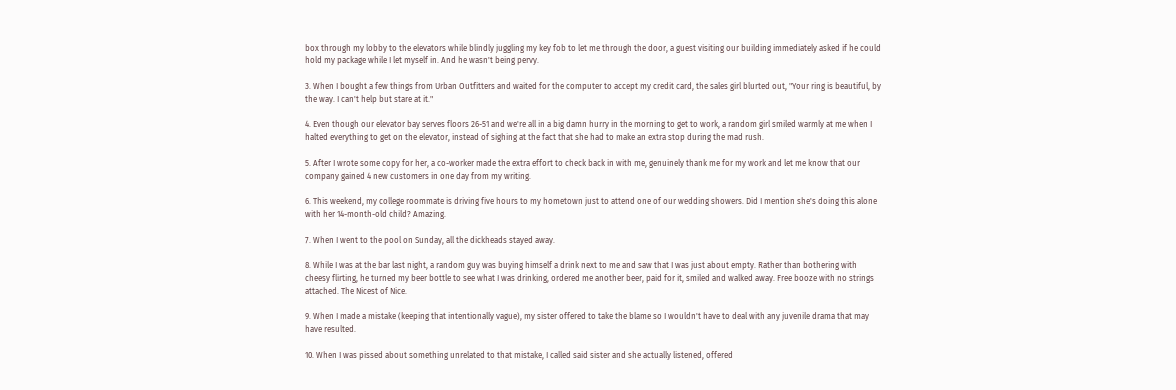box through my lobby to the elevators while blindly juggling my key fob to let me through the door, a guest visiting our building immediately asked if he could hold my package while I let myself in. And he wasn't being pervy.

3. When I bought a few things from Urban Outfitters and waited for the computer to accept my credit card, the sales girl blurted out, "Your ring is beautiful, by the way. I can't help but stare at it."

4. Even though our elevator bay serves floors 26-51 and we're all in a big damn hurry in the morning to get to work, a random girl smiled warmly at me when I halted everything to get on the elevator, instead of sighing at the fact that she had to make an extra stop during the mad rush.

5. After I wrote some copy for her, a co-worker made the extra effort to check back in with me, genuinely thank me for my work and let me know that our company gained 4 new customers in one day from my writing.

6. This weekend, my college roommate is driving five hours to my hometown just to attend one of our wedding showers. Did I mention she's doing this alone with her 14-month-old child? Amazing.

7. When I went to the pool on Sunday, all the dickheads stayed away.

8. While I was at the bar last night, a random guy was buying himself a drink next to me and saw that I was just about empty. Rather than bothering with cheesy flirting, he turned my beer bottle to see what I was drinking, ordered me another beer, paid for it, smiled and walked away. Free booze with no strings attached. The Nicest of Nice.

9. When I made a mistake (keeping that intentionally vague), my sister offered to take the blame so I wouldn't have to deal with any juvenile drama that may have resulted.

10. When I was pissed about something unrelated to that mistake, I called said sister and she actually listened, offered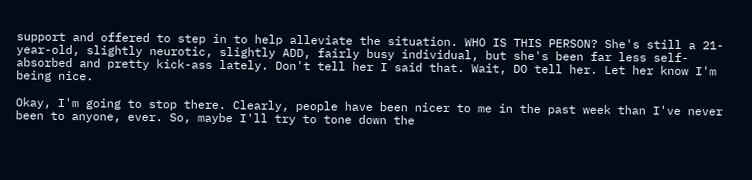support and offered to step in to help alleviate the situation. WHO IS THIS PERSON? She's still a 21-year-old, slightly neurotic, slightly ADD, fairly busy individual, but she's been far less self-absorbed and pretty kick-ass lately. Don't tell her I said that. Wait, DO tell her. Let her know I'm being nice.

Okay, I'm going to stop there. Clearly, people have been nicer to me in the past week than I've never been to anyone, ever. So, maybe I'll try to tone down the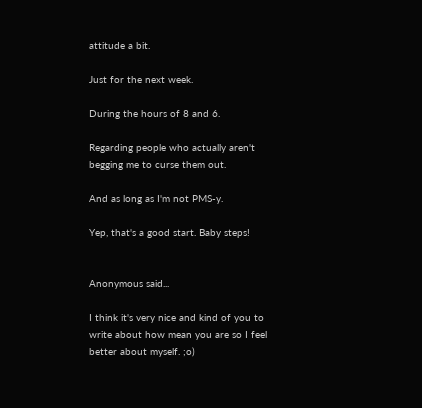attitude a bit.

Just for the next week.

During the hours of 8 and 6.

Regarding people who actually aren't begging me to curse them out.

And as long as I'm not PMS-y.

Yep, that's a good start. Baby steps!


Anonymous said...

I think it's very nice and kind of you to write about how mean you are so I feel better about myself. ;o)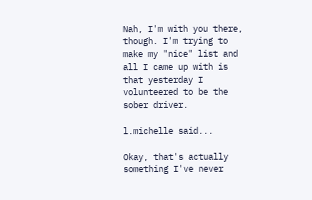Nah, I'm with you there, though. I'm trying to make my "nice" list and all I came up with is that yesterday I volunteered to be the sober driver.

l.michelle said...

Okay, that's actually something I've never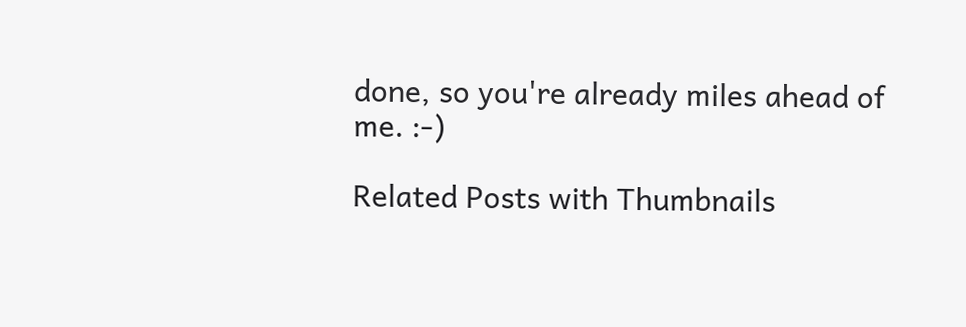done, so you're already miles ahead of me. :-)

Related Posts with Thumbnails